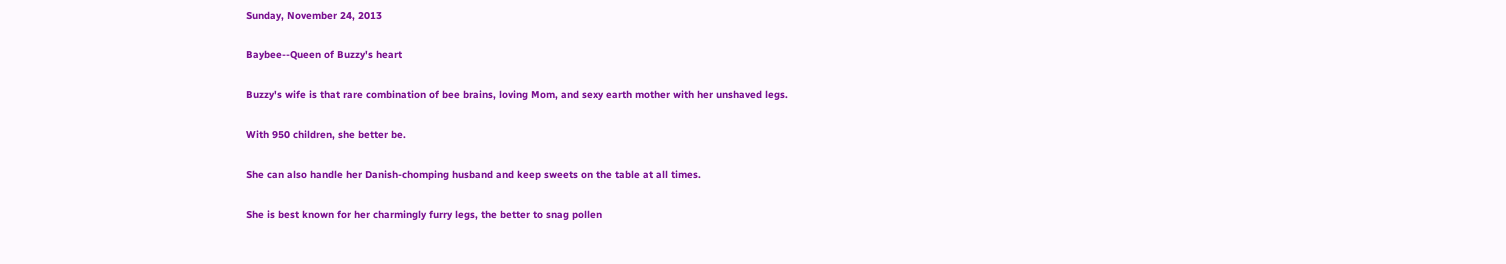Sunday, November 24, 2013

Baybee--Queen of Buzzy's heart

Buzzy's wife is that rare combination of bee brains, loving Mom, and sexy earth mother with her unshaved legs.

With 950 children, she better be.

She can also handle her Danish-chomping husband and keep sweets on the table at all times.

She is best known for her charmingly furry legs, the better to snag pollen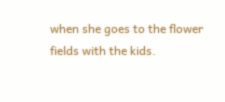when she goes to the flower fields with the kids.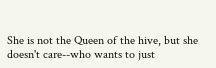She is not the Queen of the hive, but she doesn't care--who wants to just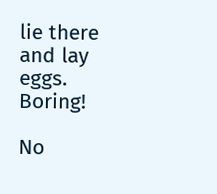lie there and lay eggs. Boring!

No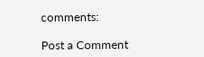comments:

Post a Comment